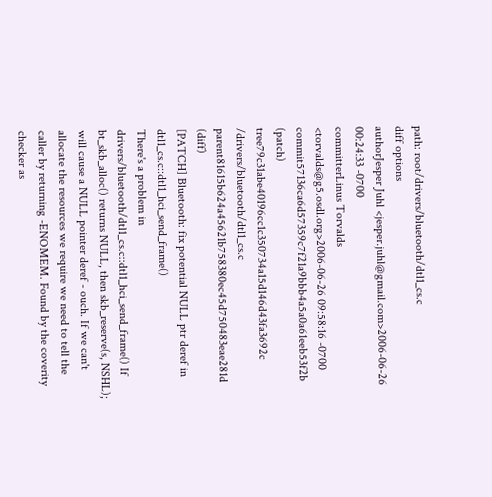path: root/drivers/bluetooth/dtl1_cs.c
diff options
authorJesper Juhl <jesper.juhl@gmail.com>2006-06-26 00:24:33 -0700
committerLinus Torvalds <torvalds@g5.osdl.org>2006-06-26 09:58:16 -0700
commit57136ca6d57359c7f21a9bbb4a5a0a61eeb53f2b (patch)
tree79c31abe40196cc1c350734a15d146d43fa3692c /drivers/bluetooth/dtl1_cs.c
parent81615b624a45621b758380ec45d750483eae281d (diff)
[PATCH] Bluetooth: fix potential NULL ptr deref in dtl1_cs.c::dtl1_hci_send_frame()
There's a problem in drivers/bluetooth/dtl1_cs.c::dtl1_hci_send_frame() If bt_skb_alloc() returns NULL, then skb_reserve(s, NSHL); will cause a NULL pointer deref - ouch. If we can't allocate the resources we require we need to tell the caller by returning -ENOMEM. Found by the coverity checker as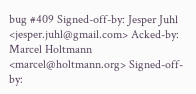bug #409 Signed-off-by: Jesper Juhl <jesper.juhl@gmail.com> Acked-by: Marcel Holtmann <marcel@holtmann.org> Signed-off-by: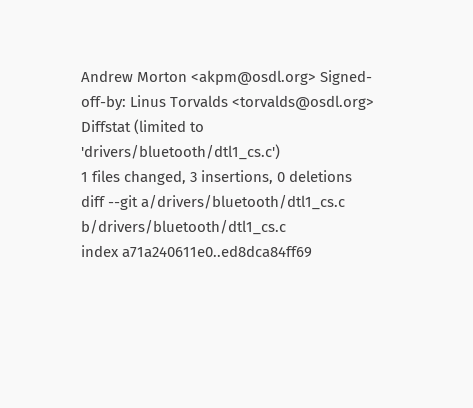Andrew Morton <akpm@osdl.org> Signed-off-by: Linus Torvalds <torvalds@osdl.org>
Diffstat (limited to 'drivers/bluetooth/dtl1_cs.c')
1 files changed, 3 insertions, 0 deletions
diff --git a/drivers/bluetooth/dtl1_cs.c b/drivers/bluetooth/dtl1_cs.c
index a71a240611e0..ed8dca84ff69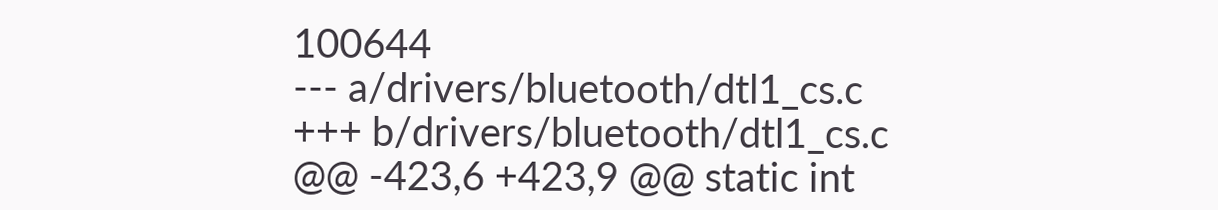100644
--- a/drivers/bluetooth/dtl1_cs.c
+++ b/drivers/bluetooth/dtl1_cs.c
@@ -423,6 +423,9 @@ static int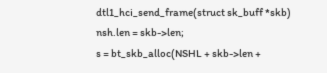dtl1_hci_send_frame(struct sk_buff *skb)
nsh.len = skb->len;
s = bt_skb_alloc(NSHL + skb->len +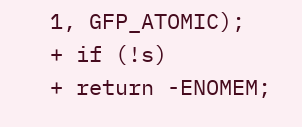1, GFP_ATOMIC);
+ if (!s)
+ return -ENOMEM;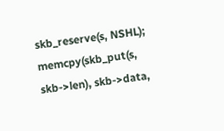skb_reserve(s, NSHL);
memcpy(skb_put(s, skb->len), skb->data,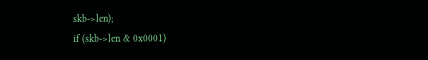skb->len);
if (skb->len & 0x0001)